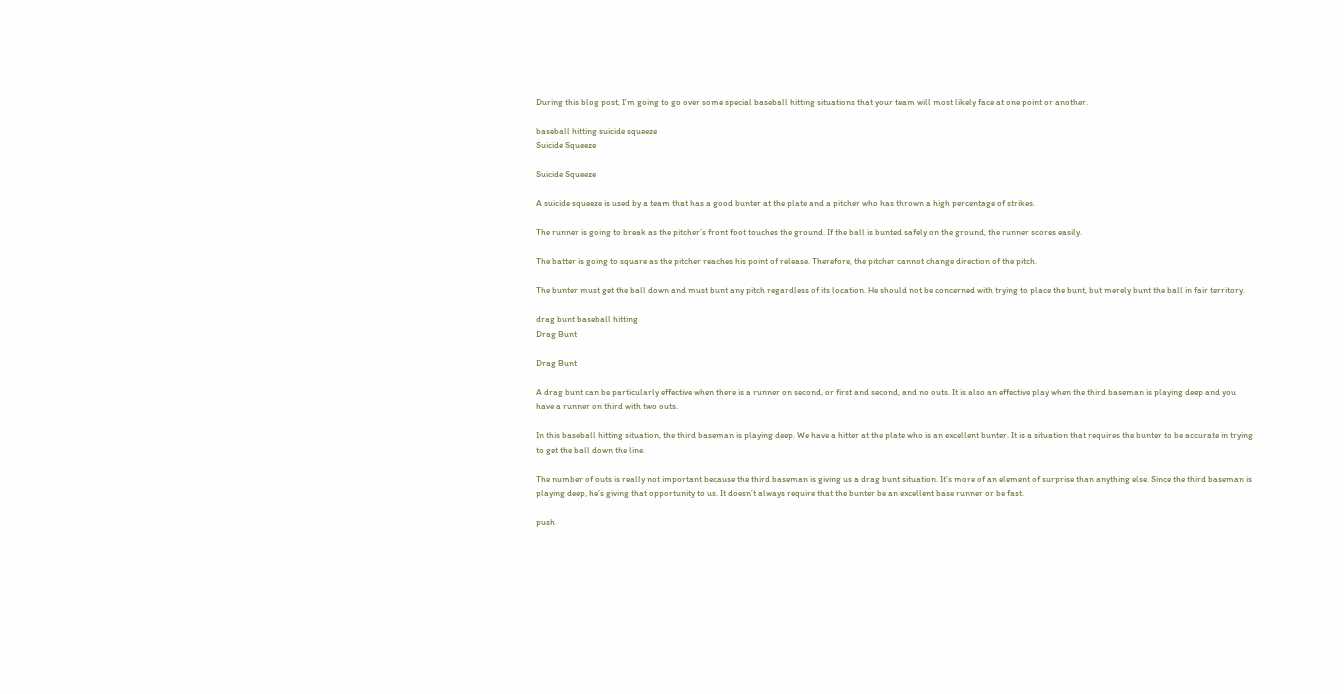During this blog post, I’m going to go over some special baseball hitting situations that your team will most likely face at one point or another.

baseball hitting suicide squeeze
Suicide Squeeze

Suicide Squeeze

A suicide squeeze is used by a team that has a good bunter at the plate and a pitcher who has thrown a high percentage of strikes.

The runner is going to break as the pitcher’s front foot touches the ground. If the ball is bunted safely on the ground, the runner scores easily.

The batter is going to square as the pitcher reaches his point of release. Therefore, the pitcher cannot change direction of the pitch.

The bunter must get the ball down and must bunt any pitch regardless of its location. He should not be concerned with trying to place the bunt, but merely bunt the ball in fair territory.

drag bunt baseball hitting
Drag Bunt

Drag Bunt

A drag bunt can be particularly effective when there is a runner on second, or first and second, and no outs. It is also an effective play when the third baseman is playing deep and you have a runner on third with two outs.

In this baseball hitting situation, the third baseman is playing deep. We have a hitter at the plate who is an excellent bunter. It is a situation that requires the bunter to be accurate in trying to get the ball down the line.

The number of outs is really not important because the third baseman is giving us a drag bunt situation. It’s more of an element of surprise than anything else. Since the third baseman is playing deep, he’s giving that opportunity to us. It doesn’t always require that the bunter be an excellent base runner or be fast.

push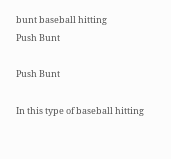bunt baseball hitting
Push Bunt

Push Bunt

In this type of baseball hitting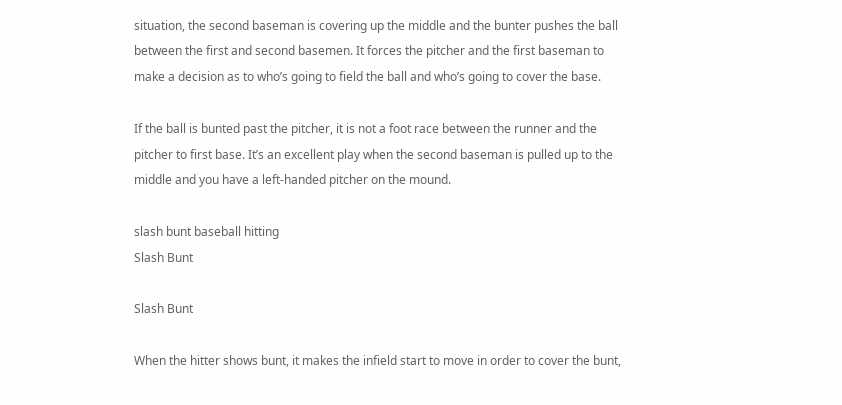situation, the second baseman is covering up the middle and the bunter pushes the ball between the first and second basemen. It forces the pitcher and the first baseman to make a decision as to who’s going to field the ball and who’s going to cover the base.

If the ball is bunted past the pitcher, it is not a foot race between the runner and the pitcher to first base. It’s an excellent play when the second baseman is pulled up to the middle and you have a left-handed pitcher on the mound.

slash bunt baseball hitting
Slash Bunt

Slash Bunt

When the hitter shows bunt, it makes the infield start to move in order to cover the bunt,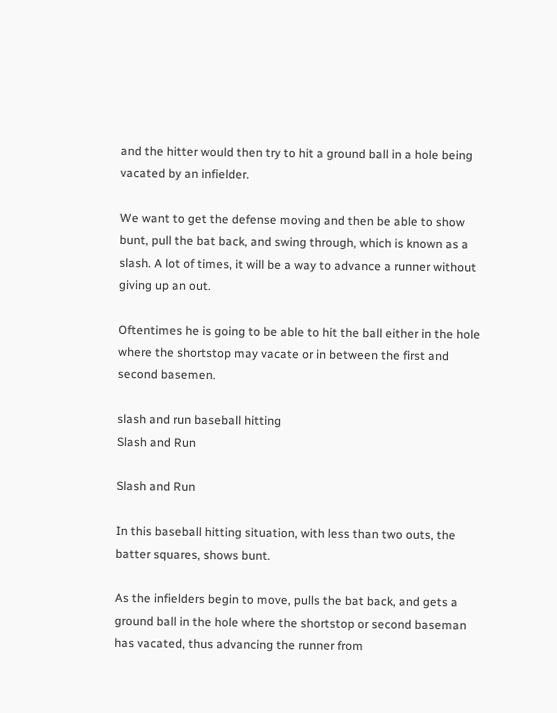and the hitter would then try to hit a ground ball in a hole being vacated by an infielder.

We want to get the defense moving and then be able to show bunt, pull the bat back, and swing through, which is known as a slash. A lot of times, it will be a way to advance a runner without giving up an out.

Oftentimes he is going to be able to hit the ball either in the hole where the shortstop may vacate or in between the first and second basemen.

slash and run baseball hitting
Slash and Run

Slash and Run

In this baseball hitting situation, with less than two outs, the batter squares, shows bunt.

As the infielders begin to move, pulls the bat back, and gets a ground ball in the hole where the shortstop or second baseman has vacated, thus advancing the runner from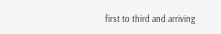first to third and arriving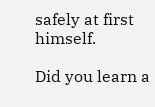safely at first himself.

Did you learn a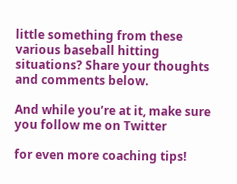little something from these various baseball hitting situations? Share your thoughts and comments below.

And while you’re at it, make sure you follow me on Twitter

for even more coaching tips!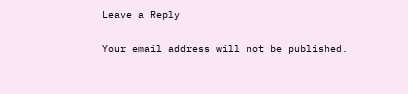Leave a Reply

Your email address will not be published.